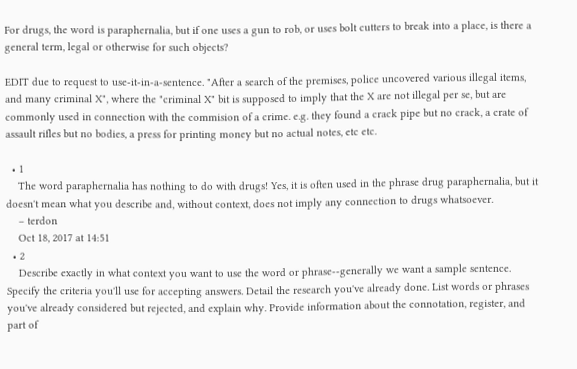For drugs, the word is paraphernalia, but if one uses a gun to rob, or uses bolt cutters to break into a place, is there a general term, legal or otherwise for such objects?

EDIT due to request to use-it-in-a-sentence. "After a search of the premises, police uncovered various illegal items, and many criminal X", where the "criminal X" bit is supposed to imply that the X are not illegal per se, but are commonly used in connection with the commision of a crime. e.g. they found a crack pipe but no crack, a crate of assault rifles but no bodies, a press for printing money but no actual notes, etc etc.

  • 1
    The word paraphernalia has nothing to do with drugs! Yes, it is often used in the phrase drug paraphernalia, but it doesn't mean what you describe and, without context, does not imply any connection to drugs whatsoever.
    – terdon
    Oct 18, 2017 at 14:51
  • 2
    Describe exactly in what context you want to use the word or phrase--generally we want a sample sentence. Specify the criteria you'll use for accepting answers. Detail the research you've already done. List words or phrases you've already considered but rejected, and explain why. Provide information about the connotation, register, and part of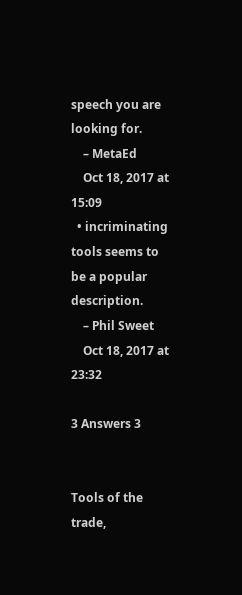speech you are looking for.
    – MetaEd
    Oct 18, 2017 at 15:09
  • incriminating tools seems to be a popular description.
    – Phil Sweet
    Oct 18, 2017 at 23:32

3 Answers 3


Tools of the trade,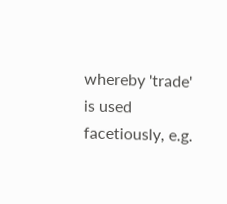whereby 'trade' is used facetiously, e.g.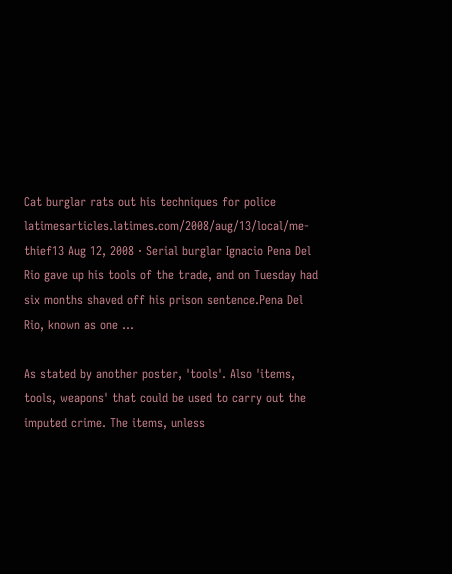Cat burglar rats out his techniques for police
latimesarticles.latimes.com/2008/aug/13/local/me-thief13 Aug 12, 2008 · Serial burglar Ignacio Pena Del Rio gave up his tools of the trade, and on Tuesday had six months shaved off his prison sentence.Pena Del Rio, known as one ...

As stated by another poster, 'tools'. Also 'items, tools, weapons' that could be used to carry out the imputed crime. The items, unless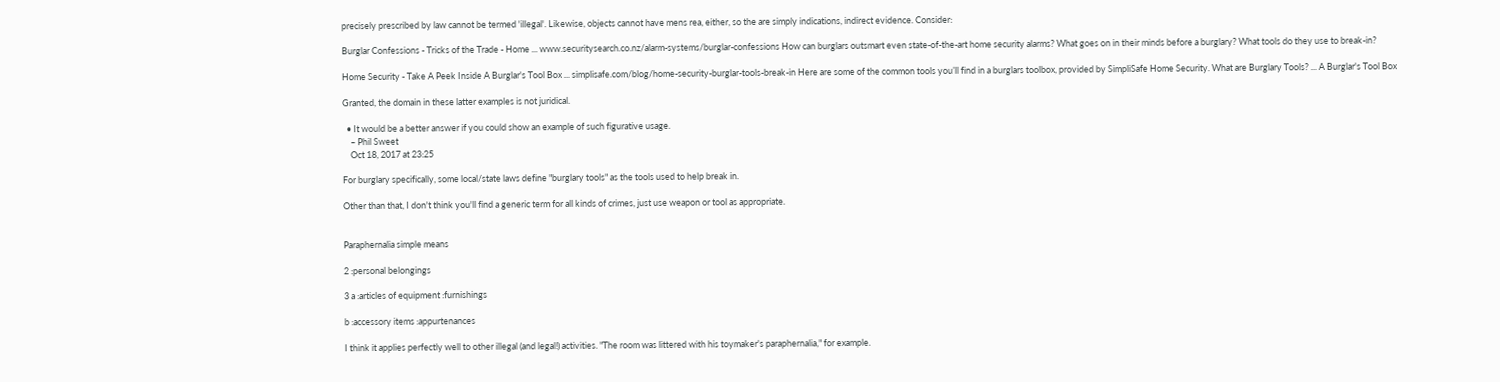precisely prescribed by law cannot be termed 'illegal'. Likewise, objects cannot have mens rea, either, so the are simply indications, indirect evidence. Consider:

Burglar Confessions - Tricks of the Trade - Home ... www.securitysearch.co.nz/alarm-systems/burglar-confessions How can burglars outsmart even state-of-the-art home security alarms? What goes on in their minds before a burglary? What tools do they use to break-in?

Home Security - Take A Peek Inside A Burglar's Tool Box ... simplisafe.com/blog/home-security-burglar-tools-break-in Here are some of the common tools you’ll find in a burglars toolbox, provided by SimpliSafe Home Security. What are Burglary Tools? ... A Burglar's Tool Box

Granted, the domain in these latter examples is not juridical.

  • It would be a better answer if you could show an example of such figurative usage.
    – Phil Sweet
    Oct 18, 2017 at 23:25

For burglary specifically, some local/state laws define "burglary tools" as the tools used to help break in.

Other than that, I don't think you'll find a generic term for all kinds of crimes, just use weapon or tool as appropriate.


Paraphernalia simple means

2 :personal belongings

3 a :articles of equipment :furnishings

b :accessory items :appurtenances

I think it applies perfectly well to other illegal (and legal!) activities. "The room was littered with his toymaker's paraphernalia," for example.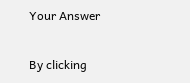Your Answer

By clicking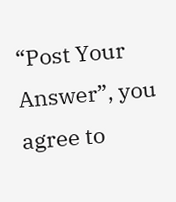“Post Your Answer”, you agree to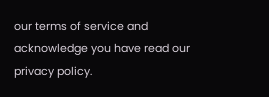our terms of service and acknowledge you have read our privacy policy.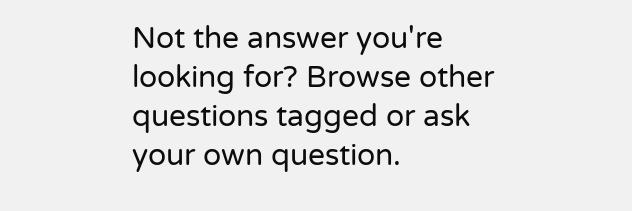Not the answer you're looking for? Browse other questions tagged or ask your own question.